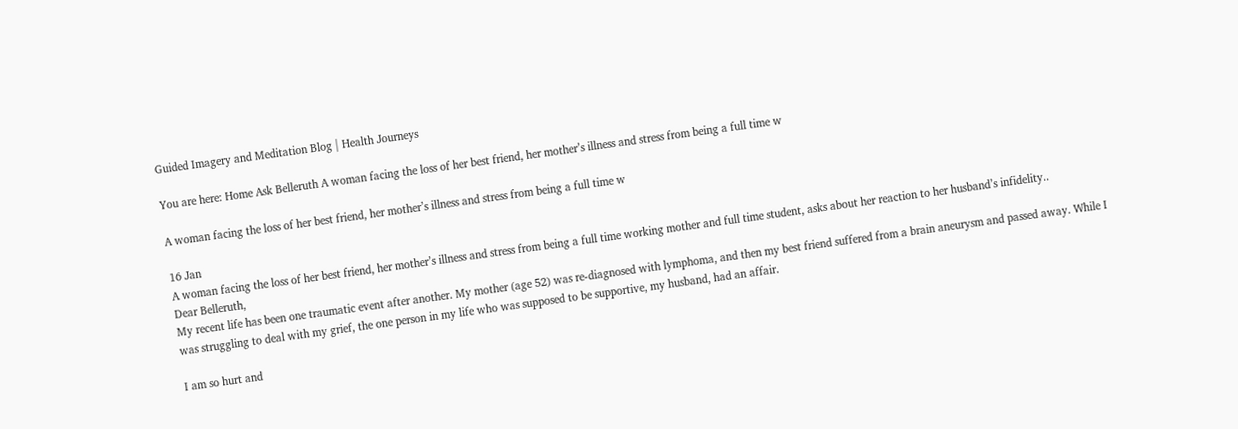Guided Imagery and Meditation Blog | Health Journeys

You are here: Home Ask Belleruth A woman facing the loss of her best friend, her mother’s illness and stress from being a full time w

A woman facing the loss of her best friend, her mother’s illness and stress from being a full time w

16 Jan
A woman facing the loss of her best friend, her mother’s illness and stress from being a full time working mother and full time student, asks about her reaction to her husband’s infidelity..
Dear Belleruth,
My recent life has been one traumatic event after another. My mother (age 52) was re-diagnosed with lymphoma, and then my best friend suffered from a brain aneurysm and passed away. While I was struggling to deal with my grief, the one person in my life who was supposed to be supportive, my husband, had an affair.

I am so hurt and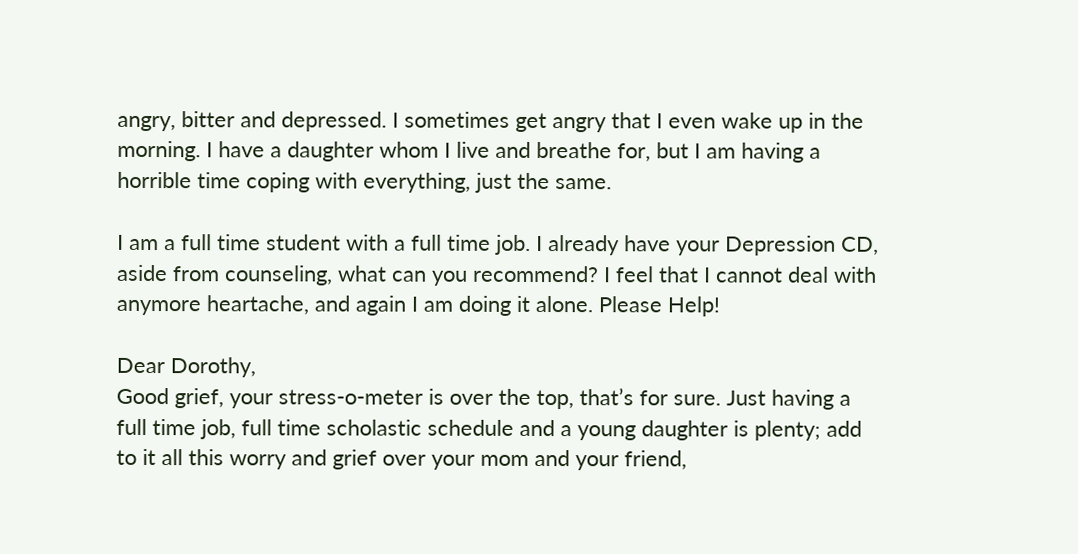angry, bitter and depressed. I sometimes get angry that I even wake up in the morning. I have a daughter whom I live and breathe for, but I am having a horrible time coping with everything, just the same.

I am a full time student with a full time job. I already have your Depression CD, aside from counseling, what can you recommend? I feel that I cannot deal with anymore heartache, and again I am doing it alone. Please Help!

Dear Dorothy,
Good grief, your stress-o-meter is over the top, that’s for sure. Just having a full time job, full time scholastic schedule and a young daughter is plenty; add to it all this worry and grief over your mom and your friend,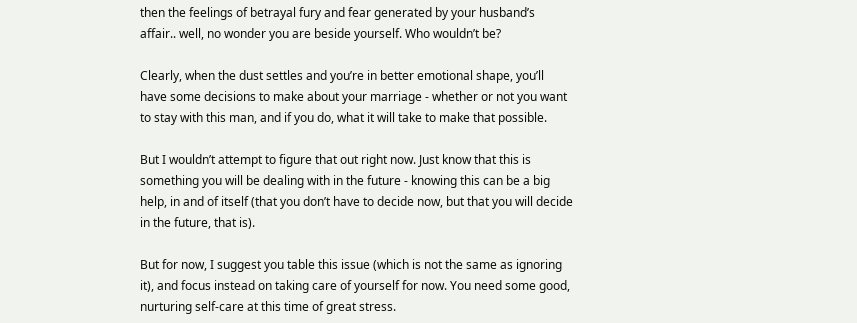then the feelings of betrayal fury and fear generated by your husband’s affair.. well, no wonder you are beside yourself. Who wouldn’t be?

Clearly, when the dust settles and you’re in better emotional shape, you’ll have some decisions to make about your marriage - whether or not you want to stay with this man, and if you do, what it will take to make that possible.

But I wouldn’t attempt to figure that out right now. Just know that this is something you will be dealing with in the future - knowing this can be a big help, in and of itself (that you don’t have to decide now, but that you will decide in the future, that is).

But for now, I suggest you table this issue (which is not the same as ignoring it), and focus instead on taking care of yourself for now. You need some good, nurturing self-care at this time of great stress.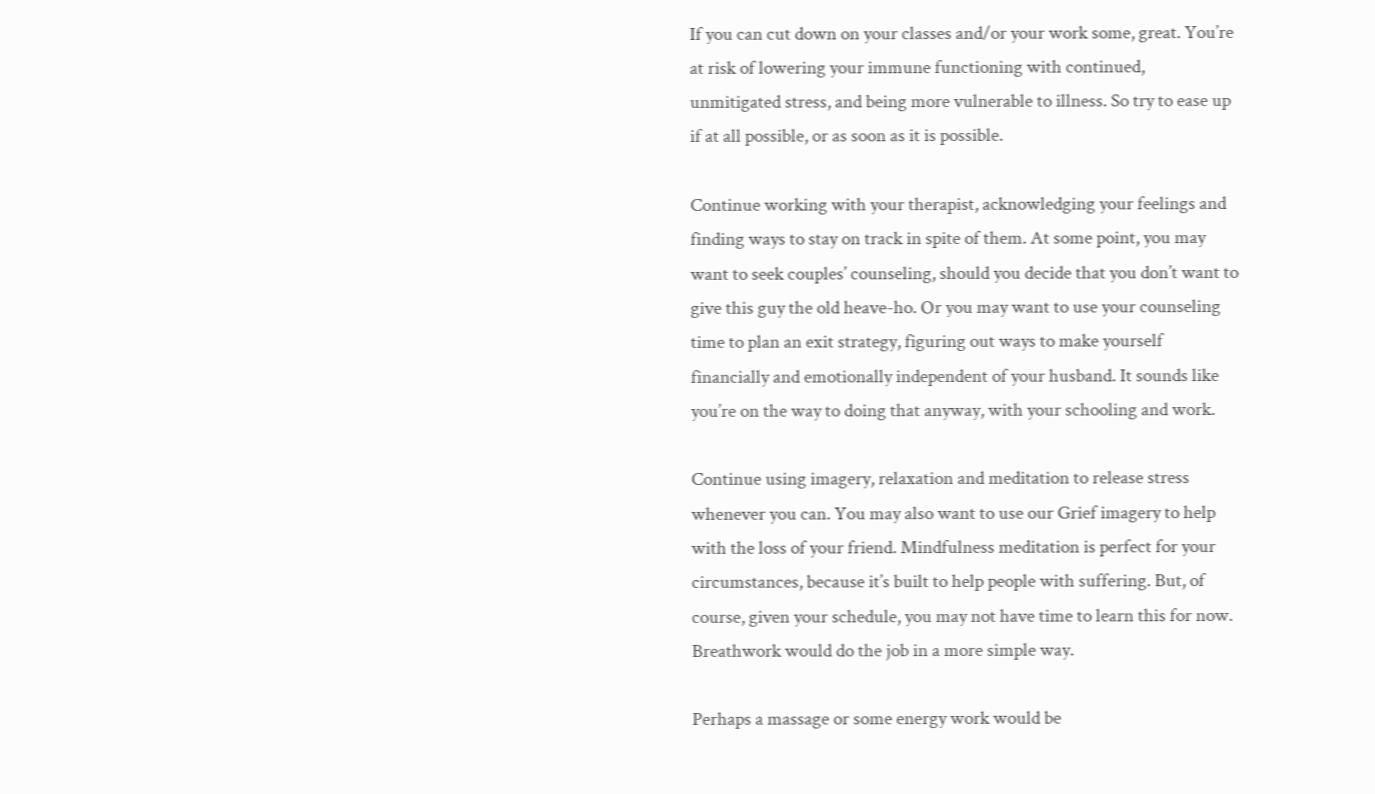If you can cut down on your classes and/or your work some, great. You’re at risk of lowering your immune functioning with continued, unmitigated stress, and being more vulnerable to illness. So try to ease up if at all possible, or as soon as it is possible.

Continue working with your therapist, acknowledging your feelings and finding ways to stay on track in spite of them. At some point, you may want to seek couples’ counseling, should you decide that you don’t want to give this guy the old heave-ho. Or you may want to use your counseling time to plan an exit strategy, figuring out ways to make yourself financially and emotionally independent of your husband. It sounds like you’re on the way to doing that anyway, with your schooling and work.

Continue using imagery, relaxation and meditation to release stress whenever you can. You may also want to use our Grief imagery to help with the loss of your friend. Mindfulness meditation is perfect for your circumstances, because it’s built to help people with suffering. But, of course, given your schedule, you may not have time to learn this for now. Breathwork would do the job in a more simple way.

Perhaps a massage or some energy work would be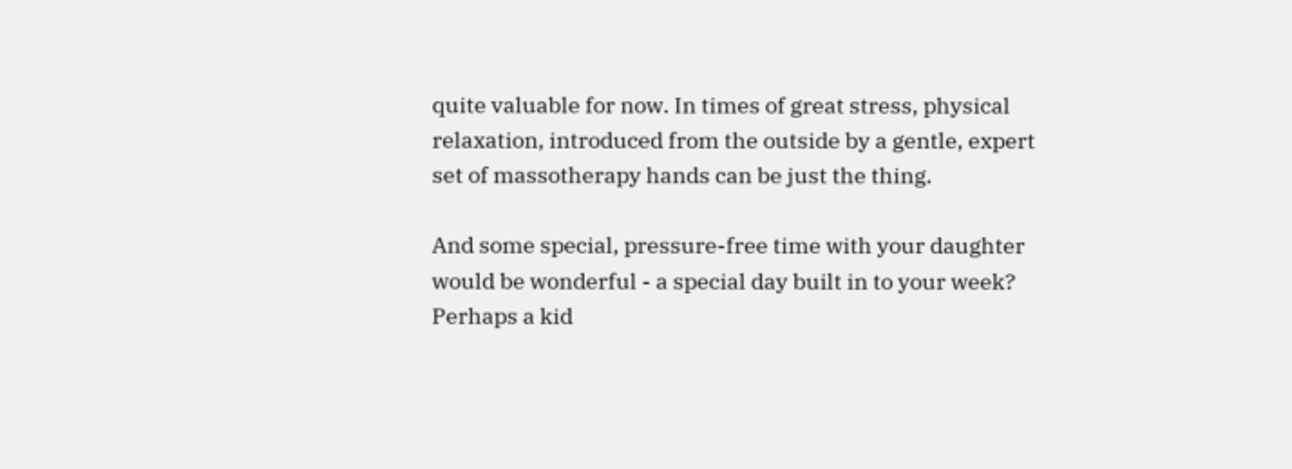quite valuable for now. In times of great stress, physical relaxation, introduced from the outside by a gentle, expert set of massotherapy hands can be just the thing.

And some special, pressure-free time with your daughter would be wonderful - a special day built in to your week? Perhaps a kid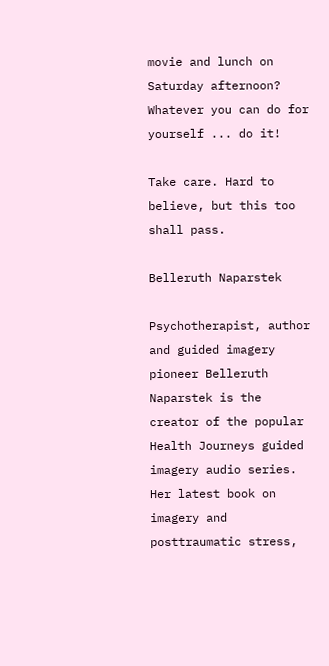movie and lunch on Saturday afternoon? Whatever you can do for yourself ... do it!

Take care. Hard to believe, but this too shall pass.

Belleruth Naparstek

Psychotherapist, author and guided imagery pioneer Belleruth Naparstek is the creator of the popular Health Journeys guided imagery audio series. Her latest book on imagery and posttraumatic stress,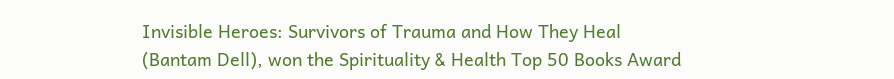Invisible Heroes: Survivors of Trauma and How They Heal (Bantam Dell), won the Spirituality & Health Top 50 Books Award